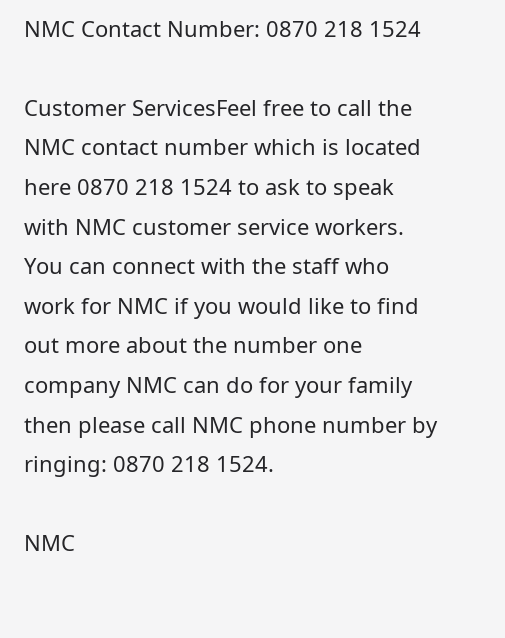NMC Contact Number: 0870 218 1524

Customer ServicesFeel free to call the NMC contact number which is located here 0870 218 1524 to ask to speak with NMC customer service workers. You can connect with the staff who work for NMC if you would like to find out more about the number one company NMC can do for your family then please call NMC phone number by ringing: 0870 218 1524.

NMC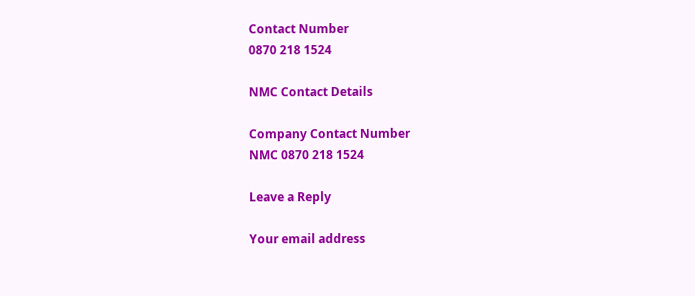Contact Number
0870 218 1524

NMC Contact Details

Company Contact Number
NMC 0870 218 1524

Leave a Reply

Your email address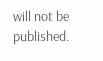will not be published.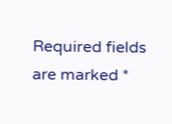Required fields are marked *